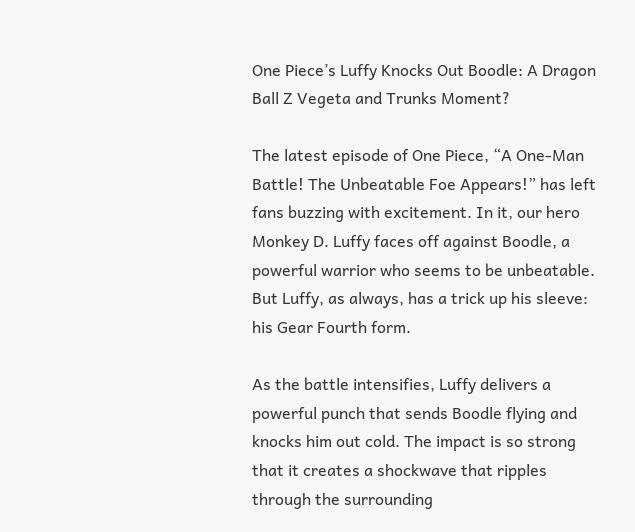One Piece’s Luffy Knocks Out Boodle: A Dragon Ball Z Vegeta and Trunks Moment?

The latest episode of One Piece, “A One-Man Battle! The Unbeatable Foe Appears!” has left fans buzzing with excitement. In it, our hero Monkey D. Luffy faces off against Boodle, a powerful warrior who seems to be unbeatable. But Luffy, as always, has a trick up his sleeve: his Gear Fourth form.

As the battle intensifies, Luffy delivers a powerful punch that sends Boodle flying and knocks him out cold. The impact is so strong that it creates a shockwave that ripples through the surrounding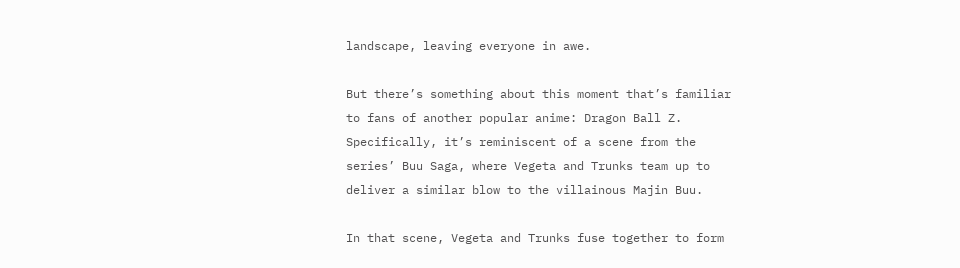landscape, leaving everyone in awe.

But there’s something about this moment that’s familiar to fans of another popular anime: Dragon Ball Z. Specifically, it’s reminiscent of a scene from the series’ Buu Saga, where Vegeta and Trunks team up to deliver a similar blow to the villainous Majin Buu.

In that scene, Vegeta and Trunks fuse together to form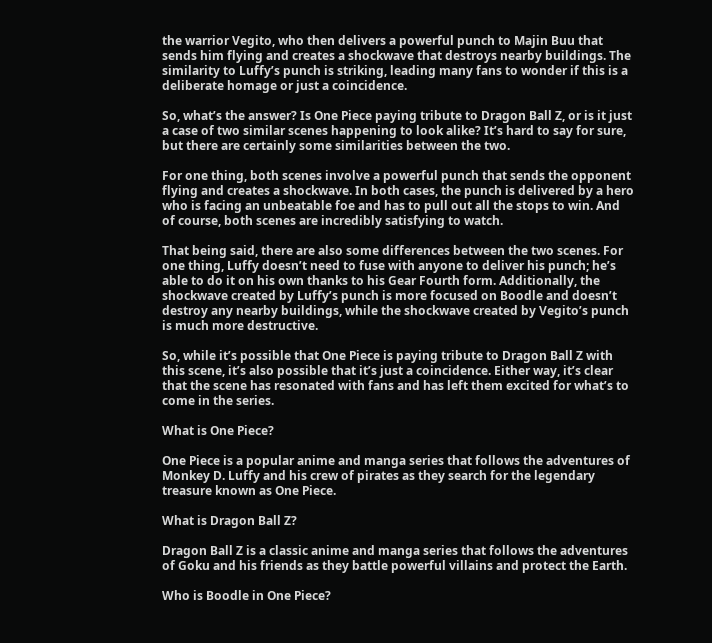the warrior Vegito, who then delivers a powerful punch to Majin Buu that sends him flying and creates a shockwave that destroys nearby buildings. The similarity to Luffy’s punch is striking, leading many fans to wonder if this is a deliberate homage or just a coincidence.

So, what’s the answer? Is One Piece paying tribute to Dragon Ball Z, or is it just a case of two similar scenes happening to look alike? It’s hard to say for sure, but there are certainly some similarities between the two.

For one thing, both scenes involve a powerful punch that sends the opponent flying and creates a shockwave. In both cases, the punch is delivered by a hero who is facing an unbeatable foe and has to pull out all the stops to win. And of course, both scenes are incredibly satisfying to watch.

That being said, there are also some differences between the two scenes. For one thing, Luffy doesn’t need to fuse with anyone to deliver his punch; he’s able to do it on his own thanks to his Gear Fourth form. Additionally, the shockwave created by Luffy’s punch is more focused on Boodle and doesn’t destroy any nearby buildings, while the shockwave created by Vegito’s punch is much more destructive.

So, while it’s possible that One Piece is paying tribute to Dragon Ball Z with this scene, it’s also possible that it’s just a coincidence. Either way, it’s clear that the scene has resonated with fans and has left them excited for what’s to come in the series.

What is One Piece?

One Piece is a popular anime and manga series that follows the adventures of Monkey D. Luffy and his crew of pirates as they search for the legendary treasure known as One Piece.

What is Dragon Ball Z?

Dragon Ball Z is a classic anime and manga series that follows the adventures of Goku and his friends as they battle powerful villains and protect the Earth.

Who is Boodle in One Piece?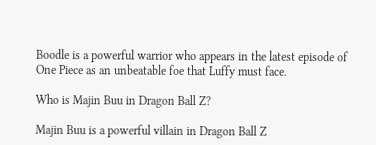Boodle is a powerful warrior who appears in the latest episode of One Piece as an unbeatable foe that Luffy must face.

Who is Majin Buu in Dragon Ball Z?

Majin Buu is a powerful villain in Dragon Ball Z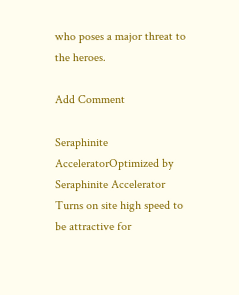who poses a major threat to the heroes.

Add Comment

Seraphinite AcceleratorOptimized by Seraphinite Accelerator
Turns on site high speed to be attractive for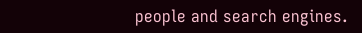people and search engines.